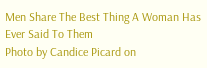Men Share The Best Thing A Woman Has Ever Said To Them
Photo by Candice Picard on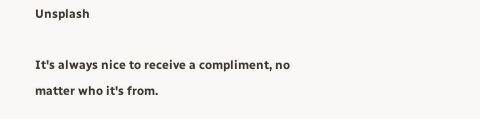Unsplash

It's always nice to receive a compliment, no matter who it's from.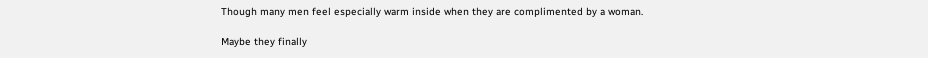Though many men feel especially warm inside when they are complimented by a woman.

Maybe they finally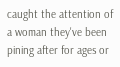caught the attention of a woman they've been pining after for ages or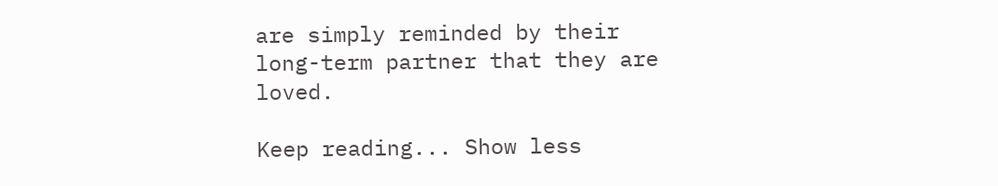are simply reminded by their long-term partner that they are loved.

Keep reading... Show less